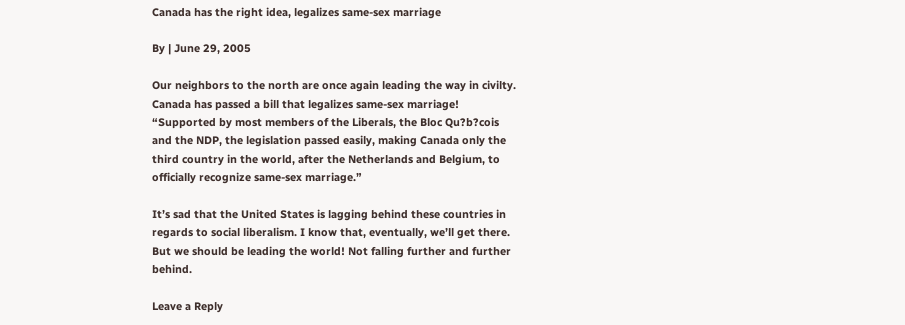Canada has the right idea, legalizes same-sex marriage

By | June 29, 2005

Our neighbors to the north are once again leading the way in civilty. Canada has passed a bill that legalizes same-sex marriage! “Supported by most members of the Liberals, the Bloc Qu?b?cois and the NDP, the legislation passed easily, making Canada only the third country in the world, after the Netherlands and Belgium, to officially recognize same-sex marriage.”

It’s sad that the United States is lagging behind these countries in regards to social liberalism. I know that, eventually, we’ll get there. But we should be leading the world! Not falling further and further behind.

Leave a Reply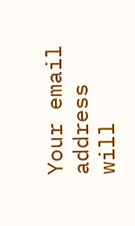Your email address will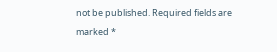not be published. Required fields are marked *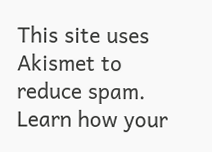This site uses Akismet to reduce spam. Learn how your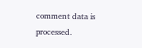comment data is processed.